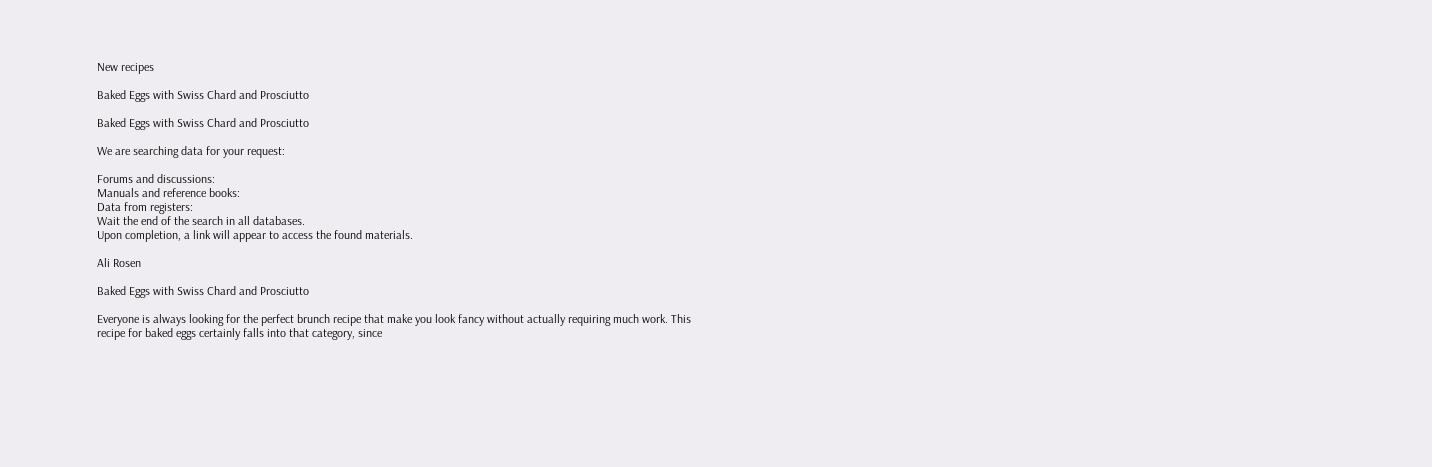New recipes

Baked Eggs with Swiss Chard and Prosciutto

Baked Eggs with Swiss Chard and Prosciutto

We are searching data for your request:

Forums and discussions:
Manuals and reference books:
Data from registers:
Wait the end of the search in all databases.
Upon completion, a link will appear to access the found materials.

Ali Rosen

Baked Eggs with Swiss Chard and Prosciutto

Everyone is always looking for the perfect brunch recipe that make you look fancy without actually requiring much work. This recipe for baked eggs certainly falls into that category, since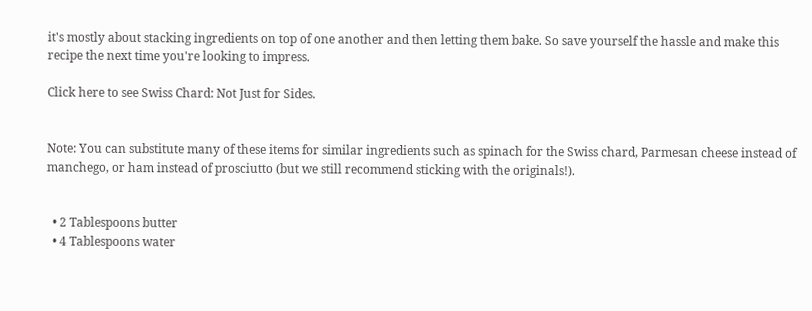it's mostly about stacking ingredients on top of one another and then letting them bake. So save yourself the hassle and make this recipe the next time you're looking to impress.

Click here to see Swiss Chard: Not Just for Sides.


Note: You can substitute many of these items for similar ingredients such as spinach for the Swiss chard, Parmesan cheese instead of manchego, or ham instead of prosciutto (but we still recommend sticking with the originals!).


  • 2 Tablespoons butter
  • 4 Tablespoons water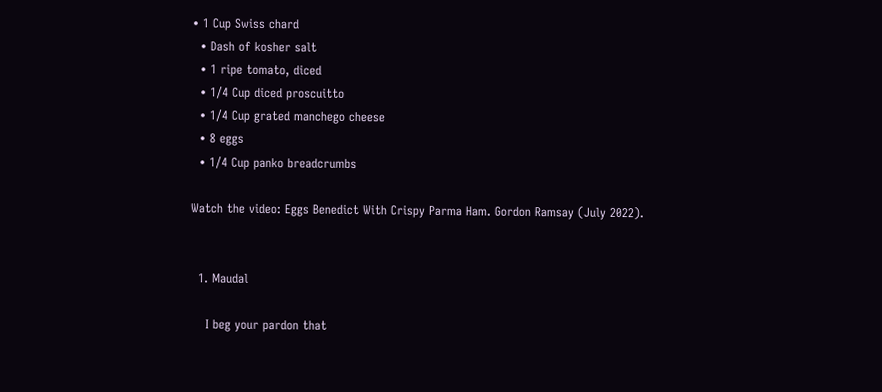• 1 Cup Swiss chard
  • Dash of kosher salt
  • 1 ripe tomato, diced
  • 1/4 Cup diced proscuitto
  • 1/4 Cup grated manchego cheese
  • 8 eggs
  • 1/4 Cup panko breadcrumbs

Watch the video: Eggs Benedict With Crispy Parma Ham. Gordon Ramsay (July 2022).


  1. Maudal

    I beg your pardon that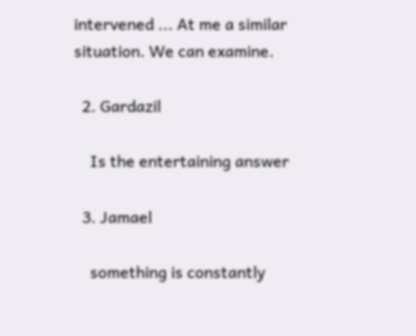intervened ... At me a similar situation. We can examine.

  2. Gardazil

    Is the entertaining answer

  3. Jamael

    something is constantly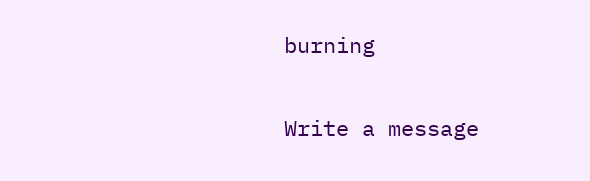burning

Write a message